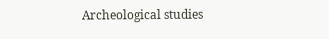Archeological studies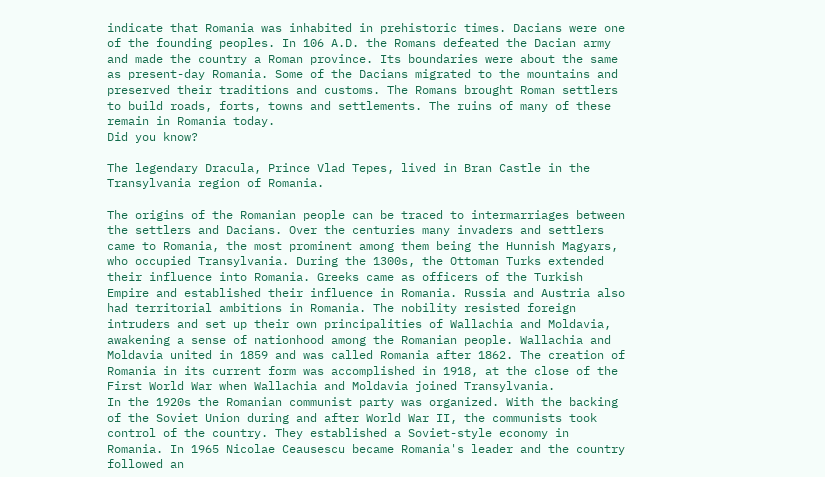indicate that Romania was inhabited in prehistoric times. Dacians were one of the founding peoples. In 106 A.D. the Romans defeated the Dacian army and made the country a Roman province. Its boundaries were about the same as present-day Romania. Some of the Dacians migrated to the mountains and preserved their traditions and customs. The Romans brought Roman settlers to build roads, forts, towns and settlements. The ruins of many of these remain in Romania today.
Did you know?

The legendary Dracula, Prince Vlad Tepes, lived in Bran Castle in the Transylvania region of Romania.

The origins of the Romanian people can be traced to intermarriages between the settlers and Dacians. Over the centuries many invaders and settlers came to Romania, the most prominent among them being the Hunnish Magyars, who occupied Transylvania. During the 1300s, the Ottoman Turks extended their influence into Romania. Greeks came as officers of the Turkish Empire and established their influence in Romania. Russia and Austria also had territorial ambitions in Romania. The nobility resisted foreign intruders and set up their own principalities of Wallachia and Moldavia, awakening a sense of nationhood among the Romanian people. Wallachia and Moldavia united in 1859 and was called Romania after 1862. The creation of Romania in its current form was accomplished in 1918, at the close of the First World War when Wallachia and Moldavia joined Transylvania.
In the 1920s the Romanian communist party was organized. With the backing of the Soviet Union during and after World War II, the communists took control of the country. They established a Soviet-style economy in Romania. In 1965 Nicolae Ceausescu became Romania's leader and the country followed an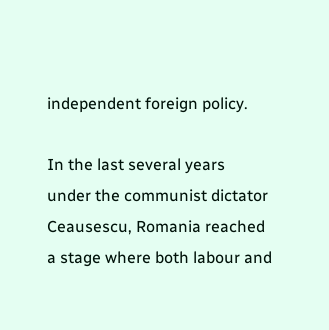independent foreign policy.

In the last several years under the communist dictator Ceausescu, Romania reached a stage where both labour and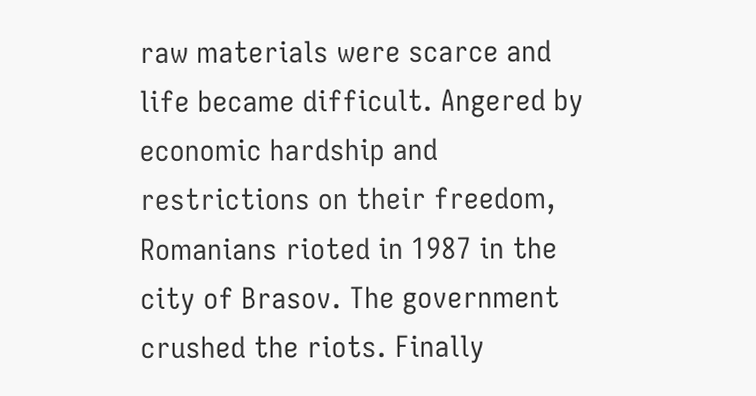raw materials were scarce and life became difficult. Angered by economic hardship and restrictions on their freedom, Romanians rioted in 1987 in the city of Brasov. The government crushed the riots. Finally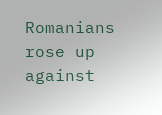Romanians rose up against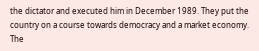the dictator and executed him in December 1989. They put the country on a course towards democracy and a market economy. The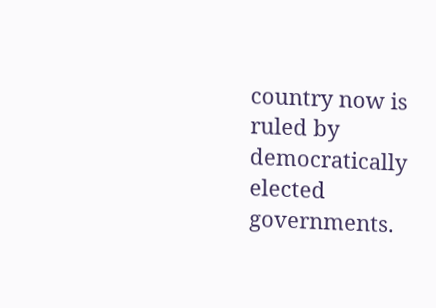country now is ruled by democratically elected governments.